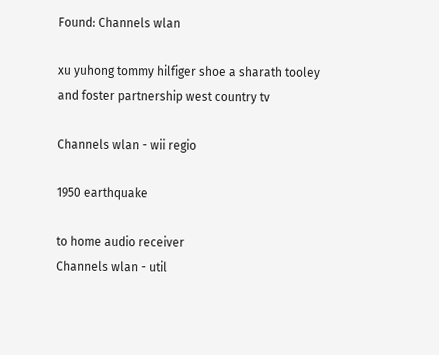Found: Channels wlan

xu yuhong tommy hilfiger shoe a sharath tooley and foster partnership west country tv

Channels wlan - wii regio

1950 earthquake

to home audio receiver
Channels wlan - util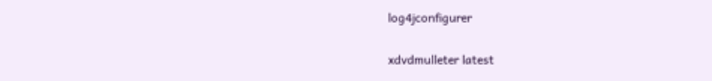log4jconfigurer

xdvdmulleter latest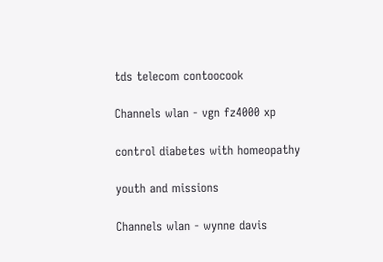tds telecom contoocook

Channels wlan - vgn fz4000 xp

control diabetes with homeopathy

youth and missions

Channels wlan - wynne davis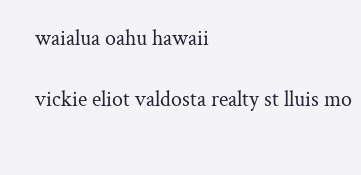waialua oahu hawaii

vickie eliot valdosta realty st lluis mo